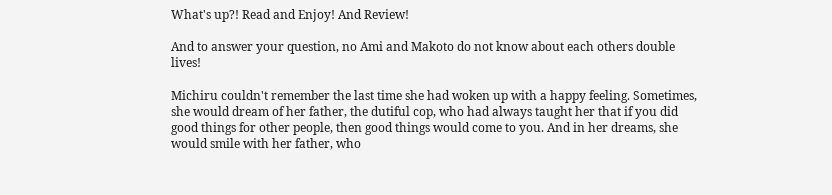What's up?! Read and Enjoy! And Review!

And to answer your question, no Ami and Makoto do not know about each others double lives!

Michiru couldn't remember the last time she had woken up with a happy feeling. Sometimes, she would dream of her father, the dutiful cop, who had always taught her that if you did good things for other people, then good things would come to you. And in her dreams, she would smile with her father, who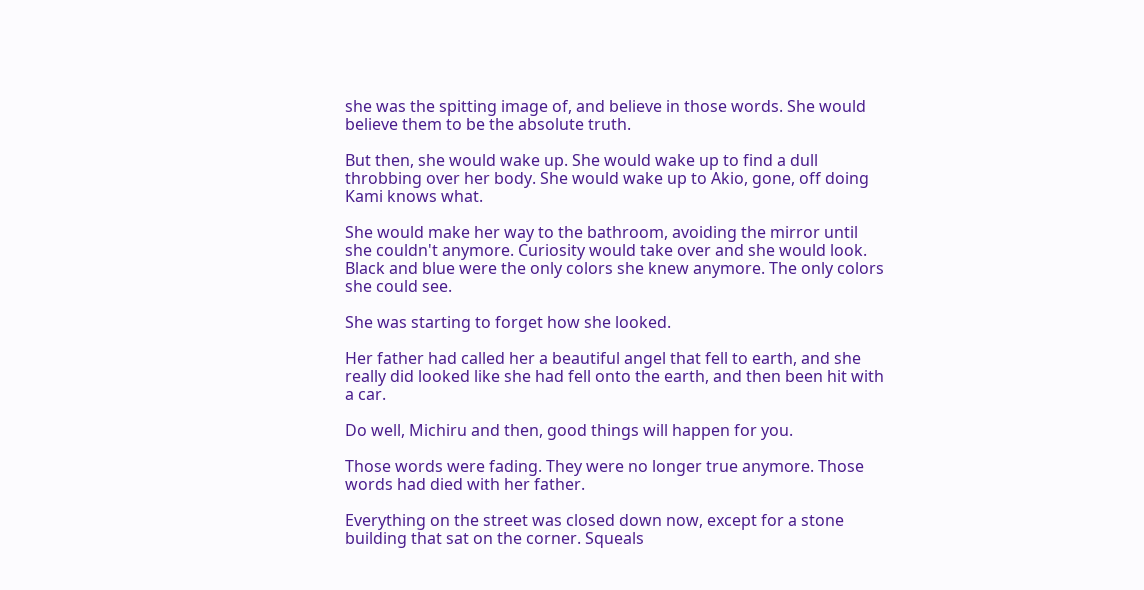she was the spitting image of, and believe in those words. She would believe them to be the absolute truth.

But then, she would wake up. She would wake up to find a dull throbbing over her body. She would wake up to Akio, gone, off doing Kami knows what.

She would make her way to the bathroom, avoiding the mirror until she couldn't anymore. Curiosity would take over and she would look. Black and blue were the only colors she knew anymore. The only colors she could see.

She was starting to forget how she looked.

Her father had called her a beautiful angel that fell to earth, and she really did looked like she had fell onto the earth, and then been hit with a car.

Do well, Michiru and then, good things will happen for you.

Those words were fading. They were no longer true anymore. Those words had died with her father.

Everything on the street was closed down now, except for a stone building that sat on the corner. Squeals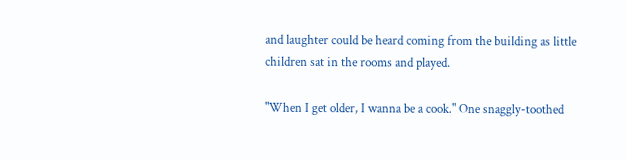and laughter could be heard coming from the building as little children sat in the rooms and played.

"When I get older, I wanna be a cook." One snaggly-toothed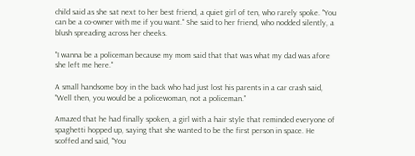child said as she sat next to her best friend, a quiet girl of ten, who rarely spoke. "You can be a co-owner with me if you want." She said to her friend, who nodded silently, a blush spreading across her cheeks.

"I wanna be a policeman because my mom said that that was what my dad was afore she left me here."

A small handsome boy in the back who had just lost his parents in a car crash said, "Well then, you would be a policewoman, not a policeman."

Amazed that he had finally spoken, a girl with a hair style that reminded everyone of spaghetti hopped up, saying that she wanted to be the first person in space. He scoffed and said, "You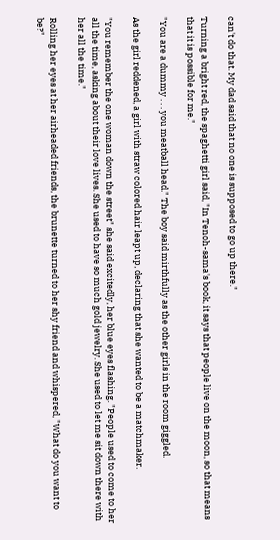can't do that. My dad said that no one is supposed to go up there."

Turning a bright red, the spaghetti girl said, "In Tenoh-sama's book, it says that people live on the moon, so that means that it is possible for me."

"You are a dummy . . . you meatball head." The boy said mirthfully as the other girls in the room giggled.

As the girl reddened, a girl with straw colored hair leapt up, declaring that she wanted to be a matchmaker.

"You remember the one woman down the street" she said excitedly, her blue eyes flashing. "People used to come to her all the time, asking about their love lives. She used to have so much gold jewelry. She used to let me sit down there with her all the time."

Rolling her eyes at her airheaded friends, the brunette turned to her shy friend and whispered, "What do you want to be?"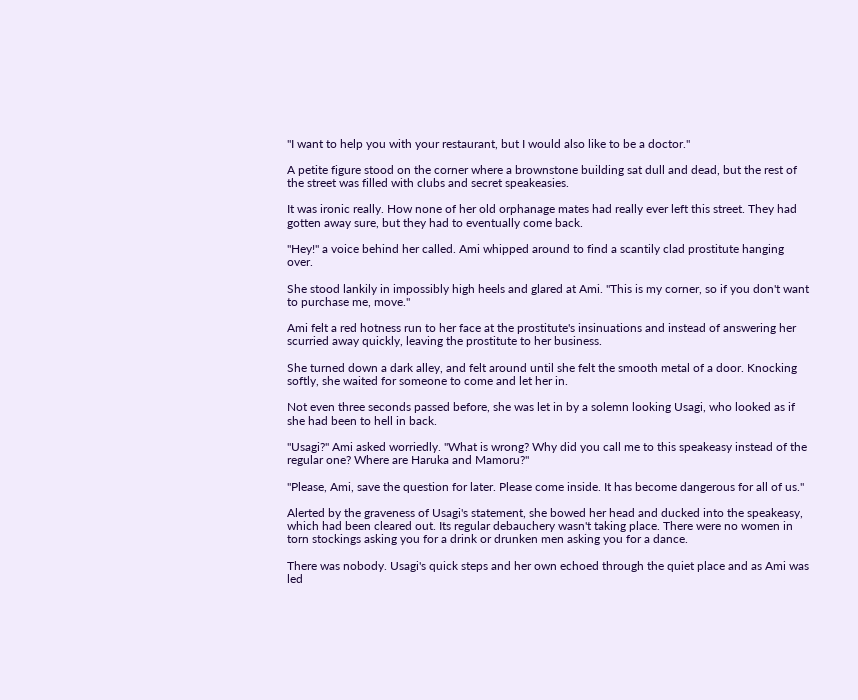"I want to help you with your restaurant, but I would also like to be a doctor."

A petite figure stood on the corner where a brownstone building sat dull and dead, but the rest of the street was filled with clubs and secret speakeasies.

It was ironic really. How none of her old orphanage mates had really ever left this street. They had gotten away sure, but they had to eventually come back.

"Hey!" a voice behind her called. Ami whipped around to find a scantily clad prostitute hanging over.

She stood lankily in impossibly high heels and glared at Ami. "This is my corner, so if you don't want to purchase me, move."

Ami felt a red hotness run to her face at the prostitute's insinuations and instead of answering her scurried away quickly, leaving the prostitute to her business.

She turned down a dark alley, and felt around until she felt the smooth metal of a door. Knocking softly, she waited for someone to come and let her in.

Not even three seconds passed before, she was let in by a solemn looking Usagi, who looked as if she had been to hell in back.

"Usagi?" Ami asked worriedly. "What is wrong? Why did you call me to this speakeasy instead of the regular one? Where are Haruka and Mamoru?"

"Please, Ami, save the question for later. Please come inside. It has become dangerous for all of us."

Alerted by the graveness of Usagi's statement, she bowed her head and ducked into the speakeasy, which had been cleared out. Its regular debauchery wasn't taking place. There were no women in torn stockings asking you for a drink or drunken men asking you for a dance.

There was nobody. Usagi's quick steps and her own echoed through the quiet place and as Ami was led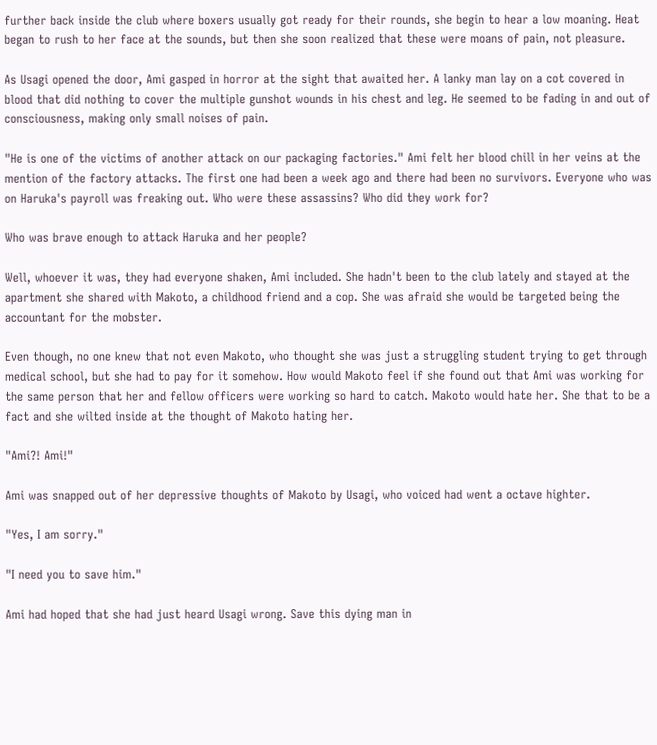further back inside the club where boxers usually got ready for their rounds, she begin to hear a low moaning. Heat began to rush to her face at the sounds, but then she soon realized that these were moans of pain, not pleasure.

As Usagi opened the door, Ami gasped in horror at the sight that awaited her. A lanky man lay on a cot covered in blood that did nothing to cover the multiple gunshot wounds in his chest and leg. He seemed to be fading in and out of consciousness, making only small noises of pain.

"He is one of the victims of another attack on our packaging factories." Ami felt her blood chill in her veins at the mention of the factory attacks. The first one had been a week ago and there had been no survivors. Everyone who was on Haruka's payroll was freaking out. Who were these assassins? Who did they work for?

Who was brave enough to attack Haruka and her people?

Well, whoever it was, they had everyone shaken, Ami included. She hadn't been to the club lately and stayed at the apartment she shared with Makoto, a childhood friend and a cop. She was afraid she would be targeted being the accountant for the mobster.

Even though, no one knew that not even Makoto, who thought she was just a struggling student trying to get through medical school, but she had to pay for it somehow. How would Makoto feel if she found out that Ami was working for the same person that her and fellow officers were working so hard to catch. Makoto would hate her. She that to be a fact and she wilted inside at the thought of Makoto hating her.

"Ami?! Ami!"

Ami was snapped out of her depressive thoughts of Makoto by Usagi, who voiced had went a octave highter.

"Yes, I am sorry."

"I need you to save him."

Ami had hoped that she had just heard Usagi wrong. Save this dying man in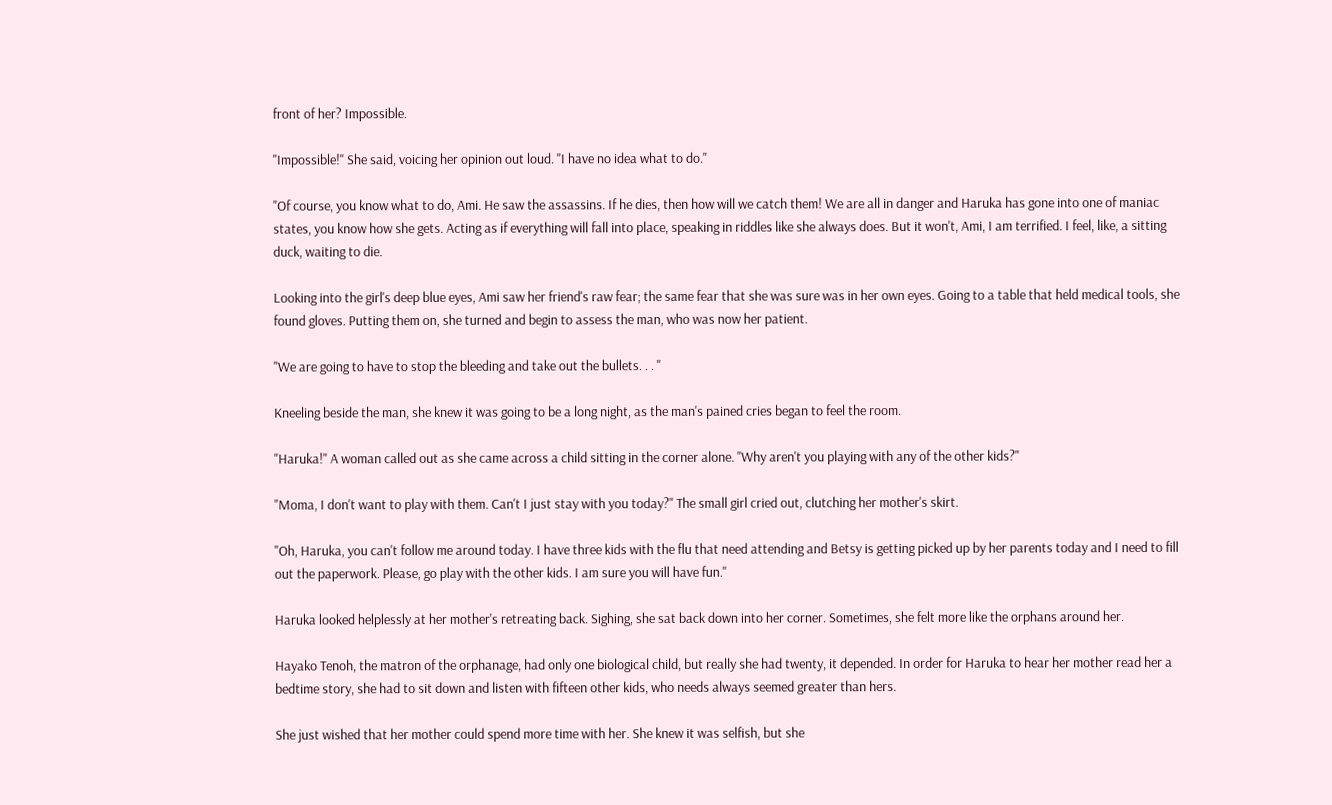front of her? Impossible.

"Impossible!" She said, voicing her opinion out loud. "I have no idea what to do."

"Of course, you know what to do, Ami. He saw the assassins. If he dies, then how will we catch them! We are all in danger and Haruka has gone into one of maniac states, you know how she gets. Acting as if everything will fall into place, speaking in riddles like she always does. But it won't, Ami, I am terrified. I feel, like, a sitting duck, waiting to die.

Looking into the girl's deep blue eyes, Ami saw her friend's raw fear; the same fear that she was sure was in her own eyes. Going to a table that held medical tools, she found gloves. Putting them on, she turned and begin to assess the man, who was now her patient.

"We are going to have to stop the bleeding and take out the bullets. . . "

Kneeling beside the man, she knew it was going to be a long night, as the man's pained cries began to feel the room.

"Haruka!" A woman called out as she came across a child sitting in the corner alone. "Why aren't you playing with any of the other kids?"

"Moma, I don't want to play with them. Can't I just stay with you today?" The small girl cried out, clutching her mother's skirt.

"Oh, Haruka, you can't follow me around today. I have three kids with the flu that need attending and Betsy is getting picked up by her parents today and I need to fill out the paperwork. Please, go play with the other kids. I am sure you will have fun."

Haruka looked helplessly at her mother's retreating back. Sighing, she sat back down into her corner. Sometimes, she felt more like the orphans around her.

Hayako Tenoh, the matron of the orphanage, had only one biological child, but really she had twenty, it depended. In order for Haruka to hear her mother read her a bedtime story, she had to sit down and listen with fifteen other kids, who needs always seemed greater than hers.

She just wished that her mother could spend more time with her. She knew it was selfish, but she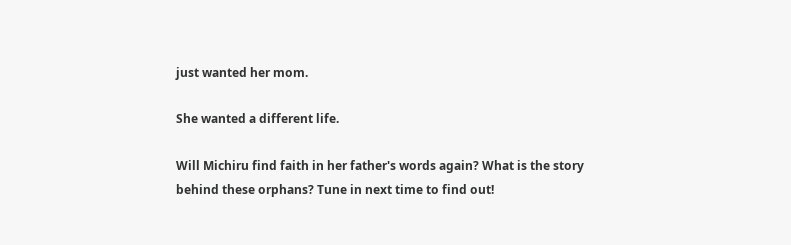just wanted her mom.

She wanted a different life.

Will Michiru find faith in her father's words again? What is the story behind these orphans? Tune in next time to find out!